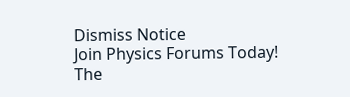Dismiss Notice
Join Physics Forums Today!
The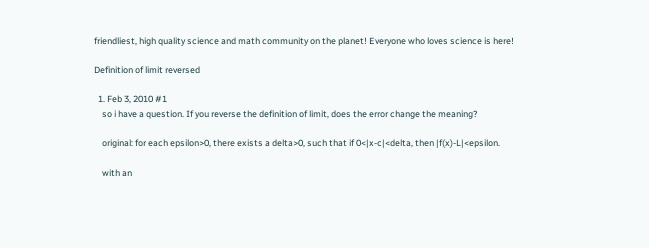friendliest, high quality science and math community on the planet! Everyone who loves science is here!

Definition of limit reversed

  1. Feb 3, 2010 #1
    so i have a question. If you reverse the definition of limit, does the error change the meaning?

    original: for each epsilon>0, there exists a delta>0, such that if 0<|x-c|<delta, then |f(x)-L|<epsilon.

    with an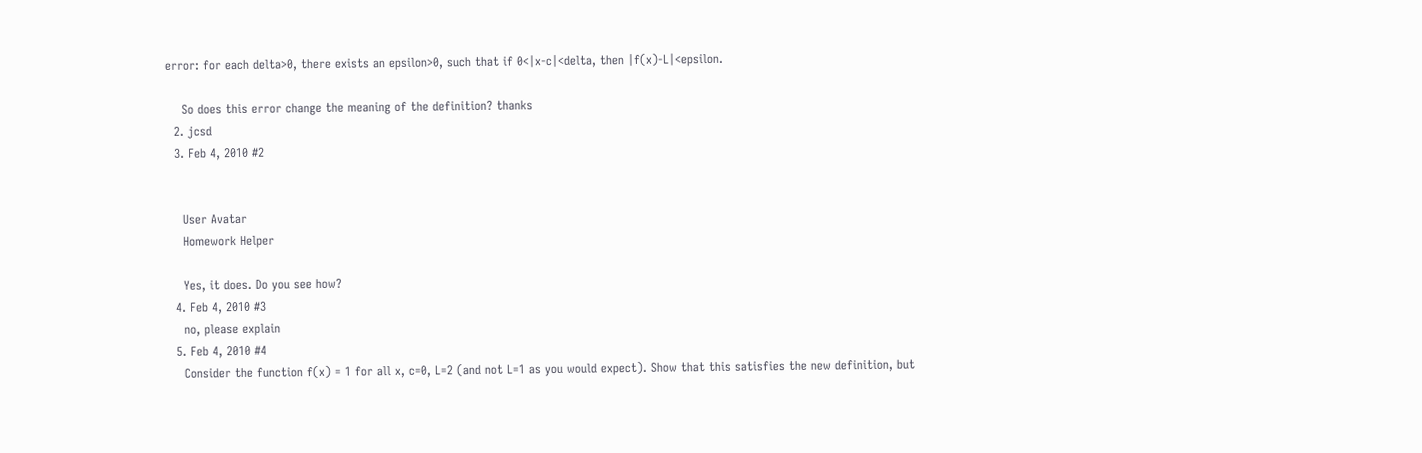error: for each delta>0, there exists an epsilon>0, such that if 0<|x-c|<delta, then |f(x)-L|<epsilon.

    So does this error change the meaning of the definition? thanks
  2. jcsd
  3. Feb 4, 2010 #2


    User Avatar
    Homework Helper

    Yes, it does. Do you see how?
  4. Feb 4, 2010 #3
    no, please explain
  5. Feb 4, 2010 #4
    Consider the function f(x) = 1 for all x, c=0, L=2 (and not L=1 as you would expect). Show that this satisfies the new definition, but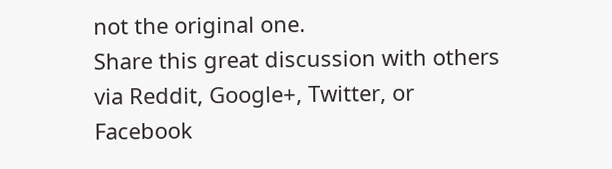not the original one.
Share this great discussion with others via Reddit, Google+, Twitter, or Facebook